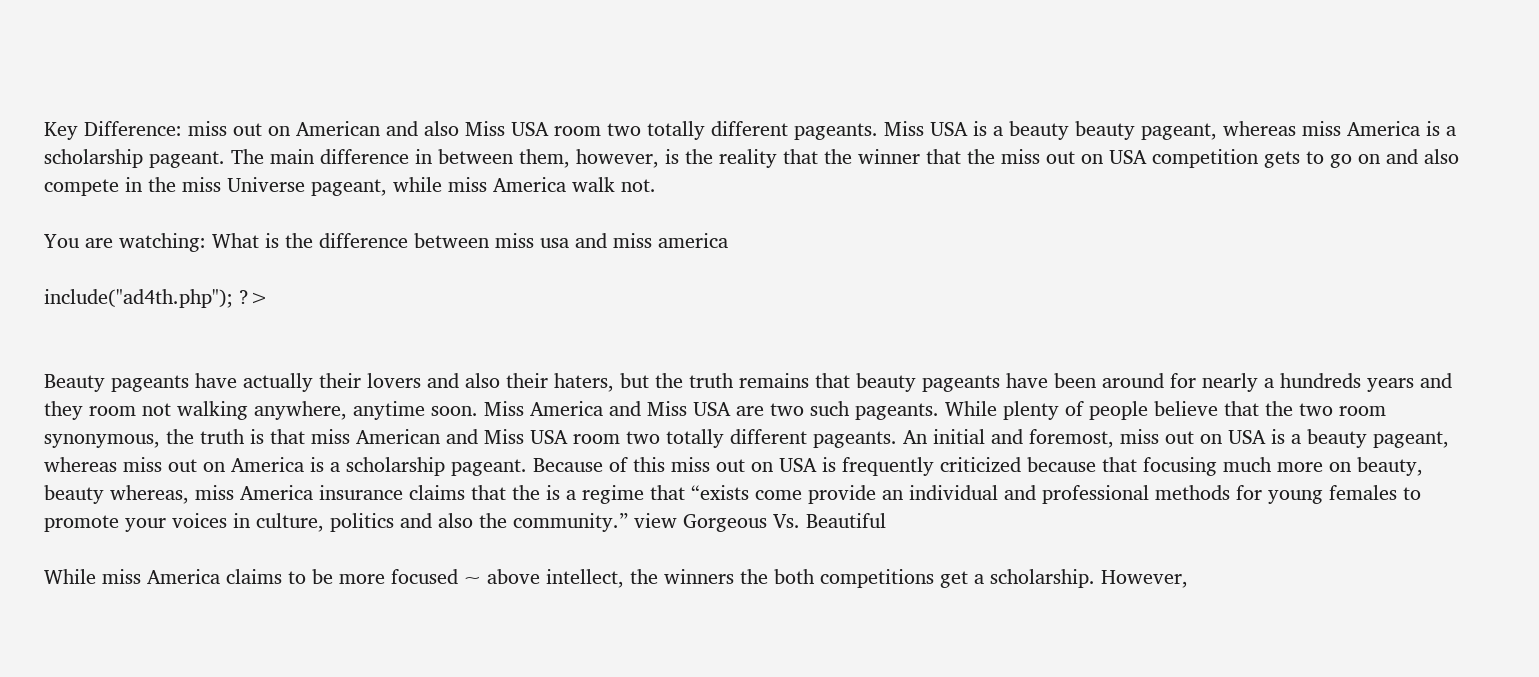Key Difference: miss out on American and also Miss USA room two totally different pageants. Miss USA is a beauty beauty pageant, whereas miss America is a scholarship pageant. The main difference in between them, however, is the reality that the winner that the miss out on USA competition gets to go on and also compete in the miss Universe pageant, while miss America walk not.

You are watching: What is the difference between miss usa and miss america

include("ad4th.php"); ?>


Beauty pageants have actually their lovers and also their haters, but the truth remains that beauty pageants have been around for nearly a hundreds years and they room not walking anywhere, anytime soon. Miss America and Miss USA are two such pageants. While plenty of people believe that the two room synonymous, the truth is that miss American and Miss USA room two totally different pageants. An initial and foremost, miss out on USA is a beauty pageant, whereas miss out on America is a scholarship pageant. Because of this miss out on USA is frequently criticized because that focusing much more on beauty, beauty whereas, miss America insurance claims that the is a regime that “exists come provide an individual and professional methods for young females to promote your voices in culture, politics and also the community.” view Gorgeous Vs. Beautiful

While miss America claims to be more focused ~ above intellect, the winners the both competitions get a scholarship. However,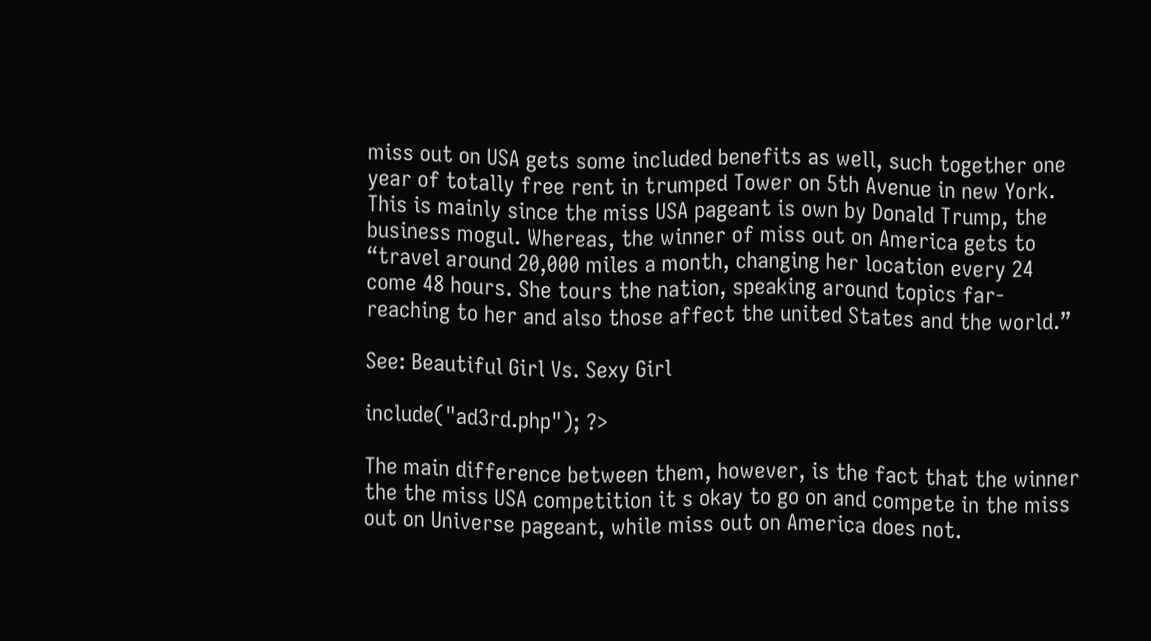miss out on USA gets some included benefits as well, such together one year of totally free rent in trumped Tower on 5th Avenue in new York. This is mainly since the miss USA pageant is own by Donald Trump, the business mogul. Whereas, the winner of miss out on America gets to “travel around 20,000 miles a month, changing her location every 24 come 48 hours. She tours the nation, speaking around topics far-reaching to her and also those affect the united States and the world.”

See: Beautiful Girl Vs. Sexy Girl

include("ad3rd.php"); ?>

The main difference between them, however, is the fact that the winner the the miss USA competition it s okay to go on and compete in the miss out on Universe pageant, while miss out on America does not.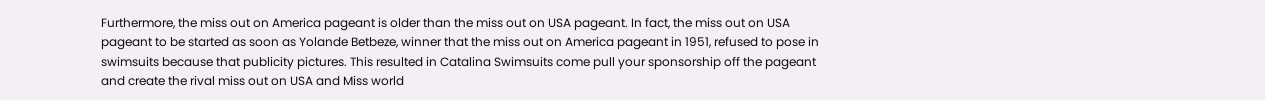Furthermore, the miss out on America pageant is older than the miss out on USA pageant. In fact, the miss out on USA pageant to be started as soon as Yolande Betbeze, winner that the miss out on America pageant in 1951, refused to pose in swimsuits because that publicity pictures. This resulted in Catalina Swimsuits come pull your sponsorship off the pageant and create the rival miss out on USA and Miss world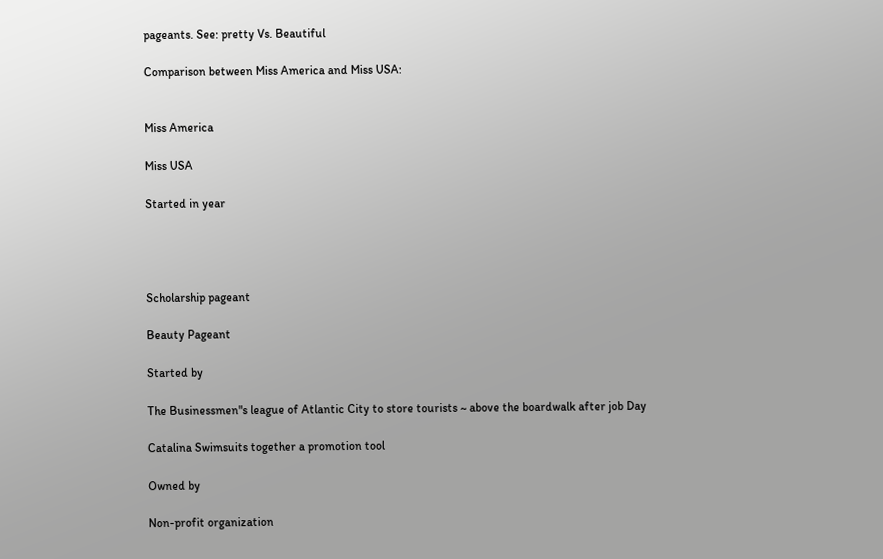pageants. See: pretty Vs. Beautiful

Comparison between Miss America and Miss USA:


Miss America

Miss USA

Started in year




Scholarship pageant

Beauty Pageant

Started by

The Businessmen"s league of Atlantic City to store tourists ~ above the boardwalk after job Day

Catalina Swimsuits together a promotion tool

Owned by

Non-profit organization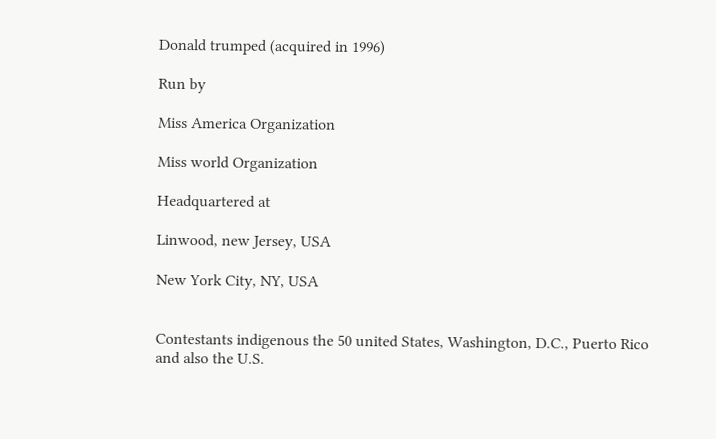Donald trumped (acquired in 1996)

Run by

Miss America Organization

Miss world Organization

Headquartered at

Linwood, new Jersey, USA

New York City, NY, USA


Contestants indigenous the 50 united States, Washington, D.C., Puerto Rico and also the U.S.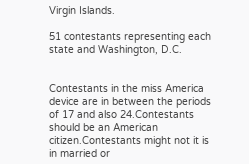Virgin Islands.

51 contestants representing each state and Washington, D.C.


Contestants in the miss America device are in between the periods of 17 and also 24.Contestants should be an American citizen.Contestants might not it is in married or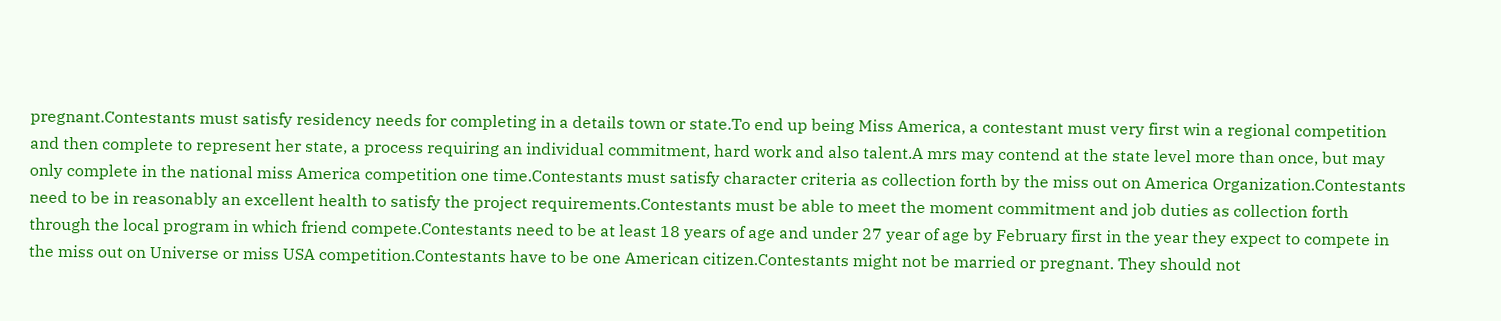pregnant.Contestants must satisfy residency needs for completing in a details town or state.To end up being Miss America, a contestant must very first win a regional competition and then complete to represent her state, a process requiring an individual commitment, hard work and also talent.A mrs may contend at the state level more than once, but may only complete in the national miss America competition one time.Contestants must satisfy character criteria as collection forth by the miss out on America Organization.Contestants need to be in reasonably an excellent health to satisfy the project requirements.Contestants must be able to meet the moment commitment and job duties as collection forth through the local program in which friend compete.Contestants need to be at least 18 years of age and under 27 year of age by February first in the year they expect to compete in the miss out on Universe or miss USA competition.Contestants have to be one American citizen.Contestants might not be married or pregnant. They should not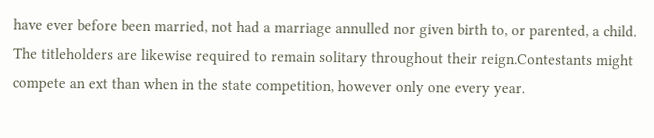have ever before been married, not had a marriage annulled nor given birth to, or parented, a child. The titleholders are likewise required to remain solitary throughout their reign.Contestants might compete an ext than when in the state competition, however only one every year.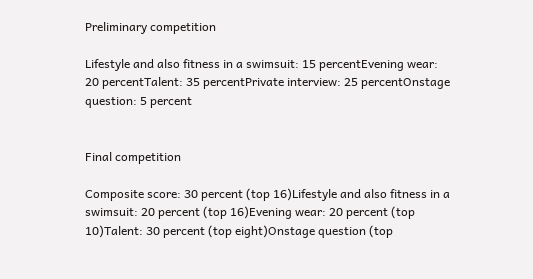Preliminary competition

Lifestyle and also fitness in a swimsuit: 15 percentEvening wear: 20 percentTalent: 35 percentPrivate interview: 25 percentOnstage question: 5 percent


Final competition

Composite score: 30 percent (top 16)Lifestyle and also fitness in a swimsuit: 20 percent (top 16)Evening wear: 20 percent (top 10)Talent: 30 percent (top eight)Onstage question (top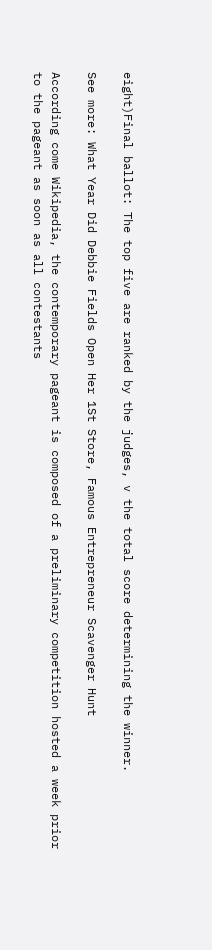eight)Final ballot: The top five are ranked by the judges, v the total score determining the winner.

See more: What Year Did Debbie Fields Open Her 1St Store, Famous Entrepreneur Scavenger Hunt

According come Wikipedia, the contemporary pageant is composed of a preliminary competition hosted a week prior to the pageant as soon as all contestants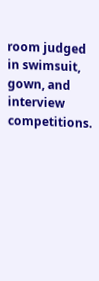room judged in swimsuit, gown, and interview competitions.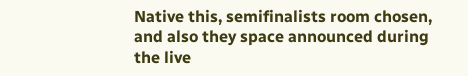Native this, semifinalists room chosen, and also they space announced during the live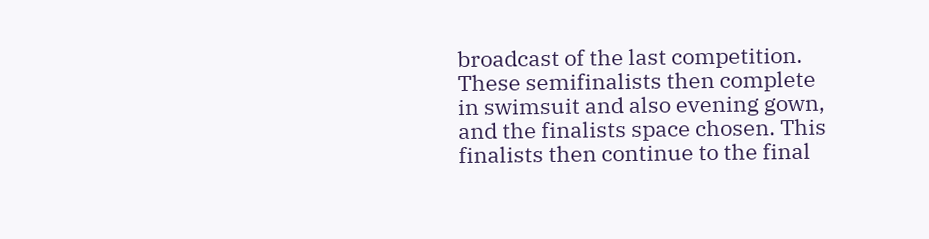broadcast of the last competition. These semifinalists then complete in swimsuit and also evening gown, and the finalists space chosen. This finalists then continue to the final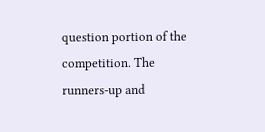question portion of the competition. The runners-up and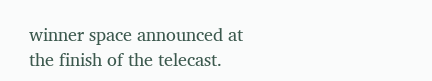winner space announced at the finish of the telecast.